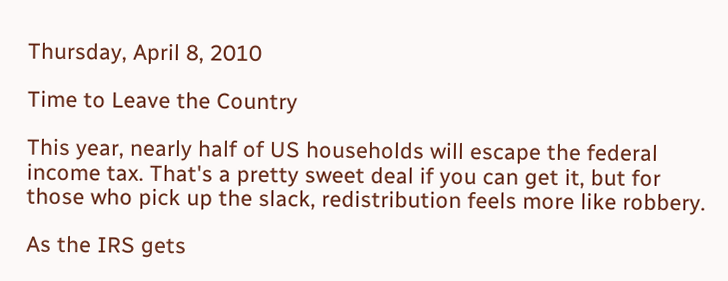Thursday, April 8, 2010

Time to Leave the Country

This year, nearly half of US households will escape the federal income tax. That's a pretty sweet deal if you can get it, but for those who pick up the slack, redistribution feels more like robbery.

As the IRS gets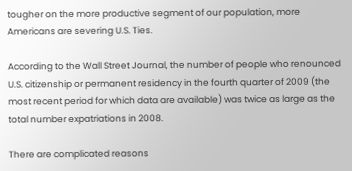tougher on the more productive segment of our population, more Americans are severing U.S. Ties.

According to the Wall Street Journal, the number of people who renounced U.S. citizenship or permanent residency in the fourth quarter of 2009 (the most recent period for which data are available) was twice as large as the total number expatriations in 2008.

There are complicated reasons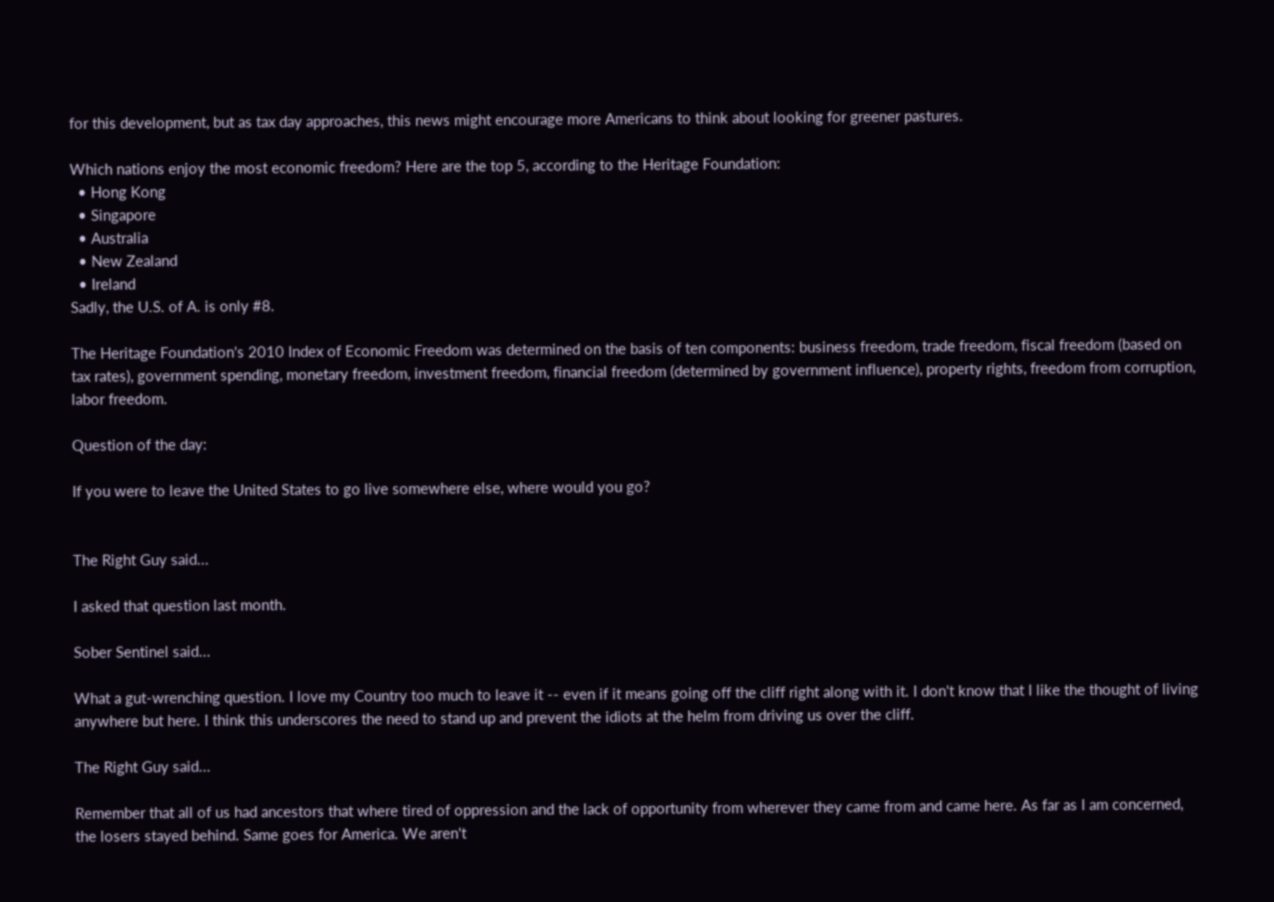for this development, but as tax day approaches, this news might encourage more Americans to think about looking for greener pastures.

Which nations enjoy the most economic freedom? Here are the top 5, according to the Heritage Foundation:
  • Hong Kong
  • Singapore
  • Australia
  • New Zealand
  • Ireland
Sadly, the U.S. of A. is only #8.

The Heritage Foundation's 2010 Index of Economic Freedom was determined on the basis of ten components: business freedom, trade freedom, fiscal freedom (based on tax rates), government spending, monetary freedom, investment freedom, financial freedom (determined by government influence), property rights, freedom from corruption, labor freedom.

Question of the day:

If you were to leave the United States to go live somewhere else, where would you go?


The Right Guy said...

I asked that question last month.

Sober Sentinel said...

What a gut-wrenching question. I love my Country too much to leave it -- even if it means going off the cliff right along with it. I don't know that I like the thought of living anywhere but here. I think this underscores the need to stand up and prevent the idiots at the helm from driving us over the cliff.

The Right Guy said...

Remember that all of us had ancestors that where tired of oppression and the lack of opportunity from wherever they came from and came here. As far as I am concerned, the losers stayed behind. Same goes for America. We aren't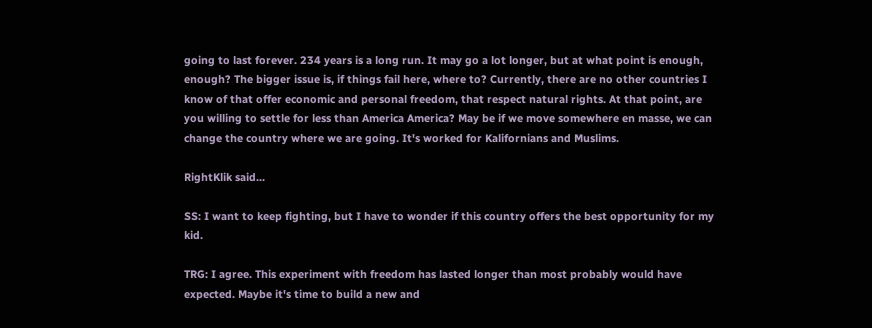going to last forever. 234 years is a long run. It may go a lot longer, but at what point is enough, enough? The bigger issue is, if things fail here, where to? Currently, there are no other countries I know of that offer economic and personal freedom, that respect natural rights. At that point, are you willing to settle for less than America America? May be if we move somewhere en masse, we can change the country where we are going. It's worked for Kalifornians and Muslims.

RightKlik said...

SS: I want to keep fighting, but I have to wonder if this country offers the best opportunity for my kid.

TRG: I agree. This experiment with freedom has lasted longer than most probably would have expected. Maybe it's time to build a new and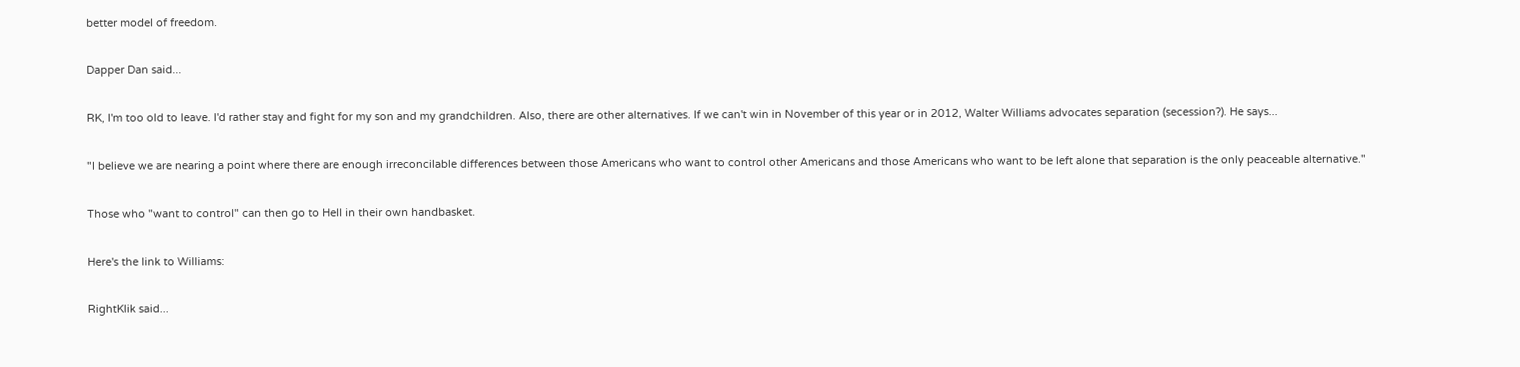better model of freedom.

Dapper Dan said...

RK, I'm too old to leave. I'd rather stay and fight for my son and my grandchildren. Also, there are other alternatives. If we can't win in November of this year or in 2012, Walter Williams advocates separation (secession?). He says...

"I believe we are nearing a point where there are enough irreconcilable differences between those Americans who want to control other Americans and those Americans who want to be left alone that separation is the only peaceable alternative."

Those who "want to control" can then go to Hell in their own handbasket.

Here's the link to Williams:

RightKlik said...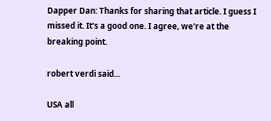Dapper Dan: Thanks for sharing that article. I guess I missed it. It's a good one. I agree, we're at the breaking point.

robert verdi said...

USA all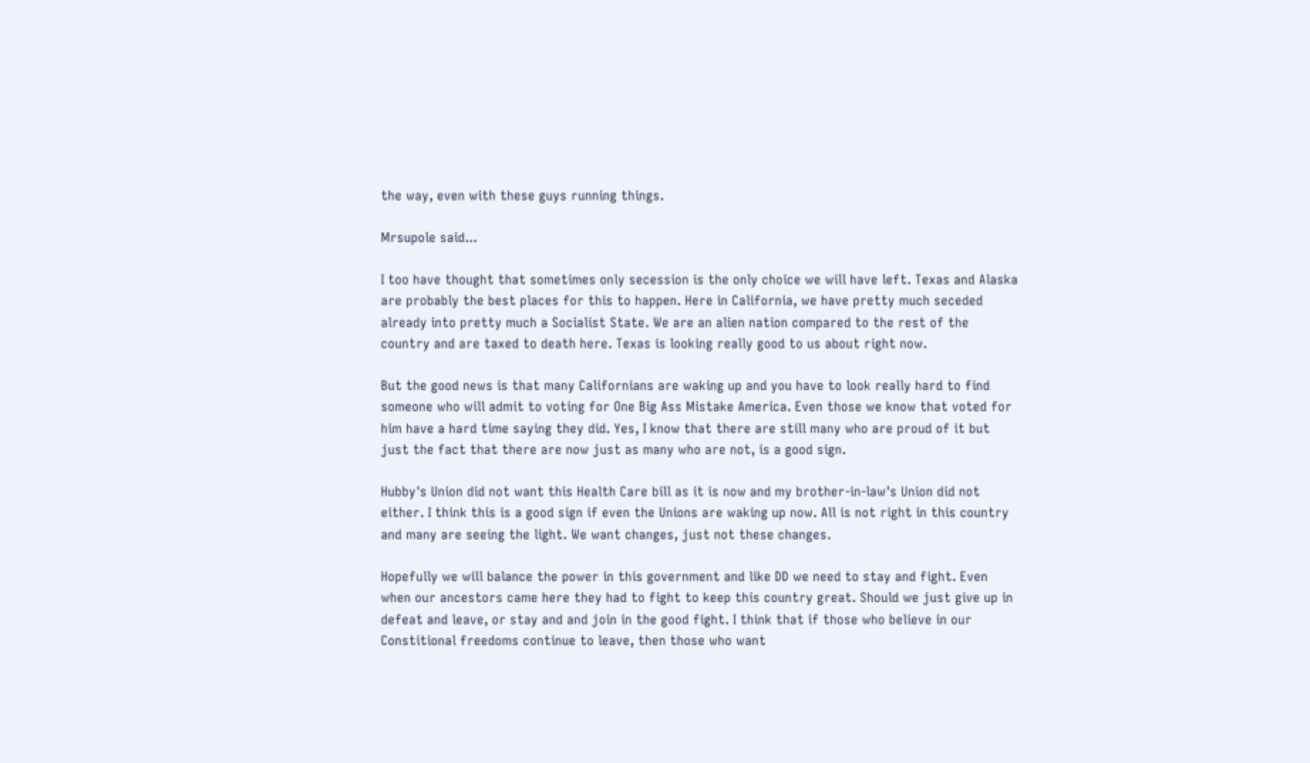the way, even with these guys running things.

Mrsupole said...

I too have thought that sometimes only secession is the only choice we will have left. Texas and Alaska are probably the best places for this to happen. Here in California, we have pretty much seceded already into pretty much a Socialist State. We are an alien nation compared to the rest of the country and are taxed to death here. Texas is looking really good to us about right now.

But the good news is that many Californians are waking up and you have to look really hard to find someone who will admit to voting for One Big Ass Mistake America. Even those we know that voted for him have a hard time saying they did. Yes, I know that there are still many who are proud of it but just the fact that there are now just as many who are not, is a good sign.

Hubby's Union did not want this Health Care bill as it is now and my brother-in-law's Union did not either. I think this is a good sign if even the Unions are waking up now. All is not right in this country and many are seeing the light. We want changes, just not these changes.

Hopefully we will balance the power in this government and like DD we need to stay and fight. Even when our ancestors came here they had to fight to keep this country great. Should we just give up in defeat and leave, or stay and and join in the good fight. I think that if those who believe in our Constitional freedoms continue to leave, then those who want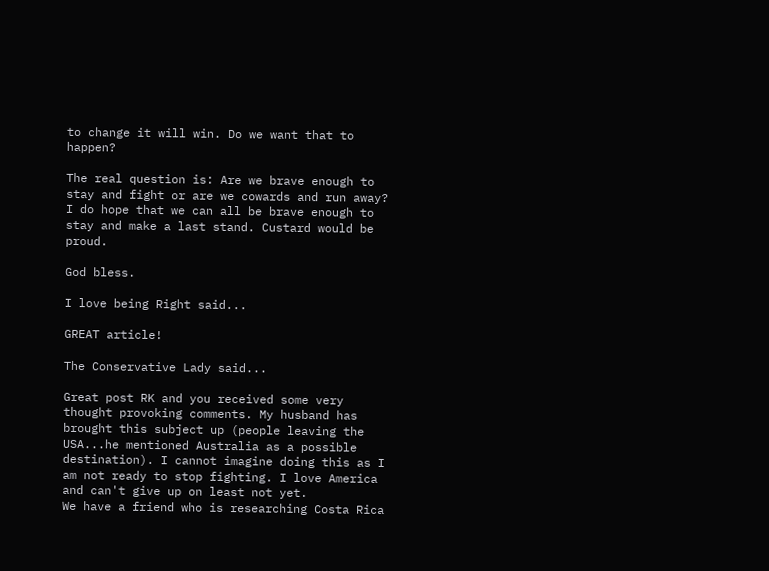to change it will win. Do we want that to happen?

The real question is: Are we brave enough to stay and fight or are we cowards and run away? I do hope that we can all be brave enough to stay and make a last stand. Custard would be proud.

God bless.

I love being Right said...

GREAT article!

The Conservative Lady said...

Great post RK and you received some very thought provoking comments. My husband has brought this subject up (people leaving the USA...he mentioned Australia as a possible destination). I cannot imagine doing this as I am not ready to stop fighting. I love America and can't give up on least not yet.
We have a friend who is researching Costa Rica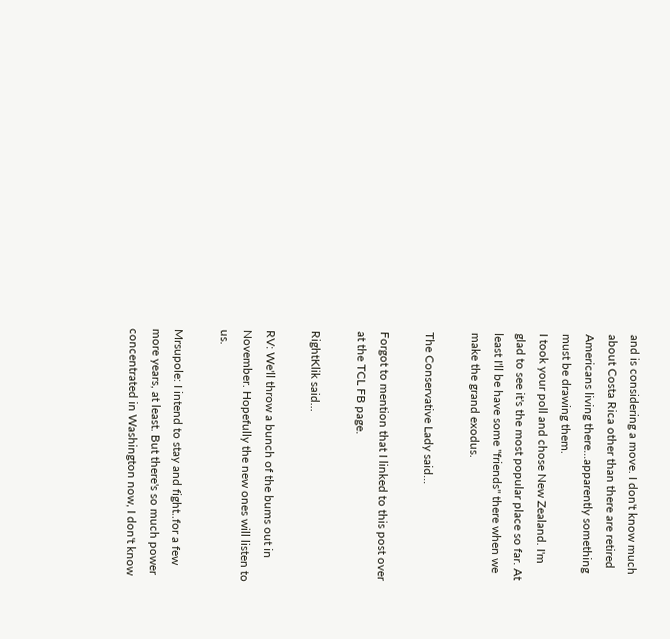and is considering a move. I don't know much about Costa Rica other than there are retired Americans living there...apparently something must be drawing them.
I took your poll and chose New Zealand. I'm glad to see it's the most popular place so far. At least I'll be have some "friends" there when we make the grand exodus.

The Conservative Lady said...

Forgot to mention that I linked to this post over at the TCL FB page.

RightKlik said...

RV: We'll throw a bunch of the bums out in November. Hopefully the new ones will listen to us.

Mrsupole: I intend to stay and fight..for a few more years, at least. But there's so much power concentrated in Washington now, I don't know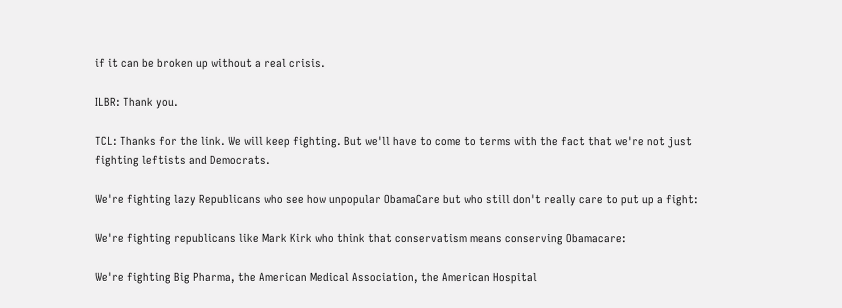if it can be broken up without a real crisis.

ILBR: Thank you.

TCL: Thanks for the link. We will keep fighting. But we'll have to come to terms with the fact that we're not just fighting leftists and Democrats.

We're fighting lazy Republicans who see how unpopular ObamaCare but who still don't really care to put up a fight:

We're fighting republicans like Mark Kirk who think that conservatism means conserving Obamacare:

We're fighting Big Pharma, the American Medical Association, the American Hospital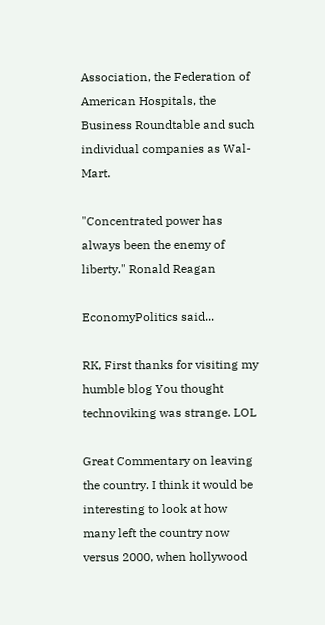Association, the Federation of American Hospitals, the Business Roundtable and such individual companies as Wal-Mart.

"Concentrated power has always been the enemy of liberty." Ronald Reagan

EconomyPolitics said...

RK, First thanks for visiting my humble blog You thought technoviking was strange. LOL

Great Commentary on leaving the country. I think it would be interesting to look at how many left the country now versus 2000, when hollywood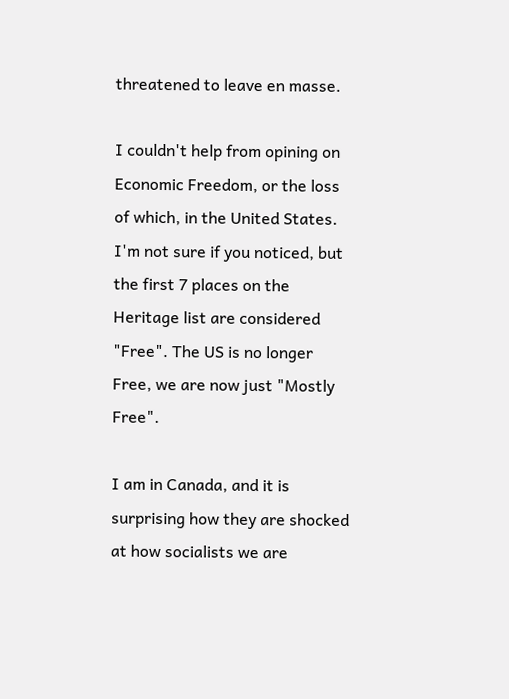threatened to leave en masse.

I couldn't help from opining on Economic Freedom, or the loss of which, in the United States. I'm not sure if you noticed, but the first 7 places on the Heritage list are considered "Free". The US is no longer Free, we are now just "Mostly Free".

I am in Canada, and it is surprising how they are shocked at how socialists we are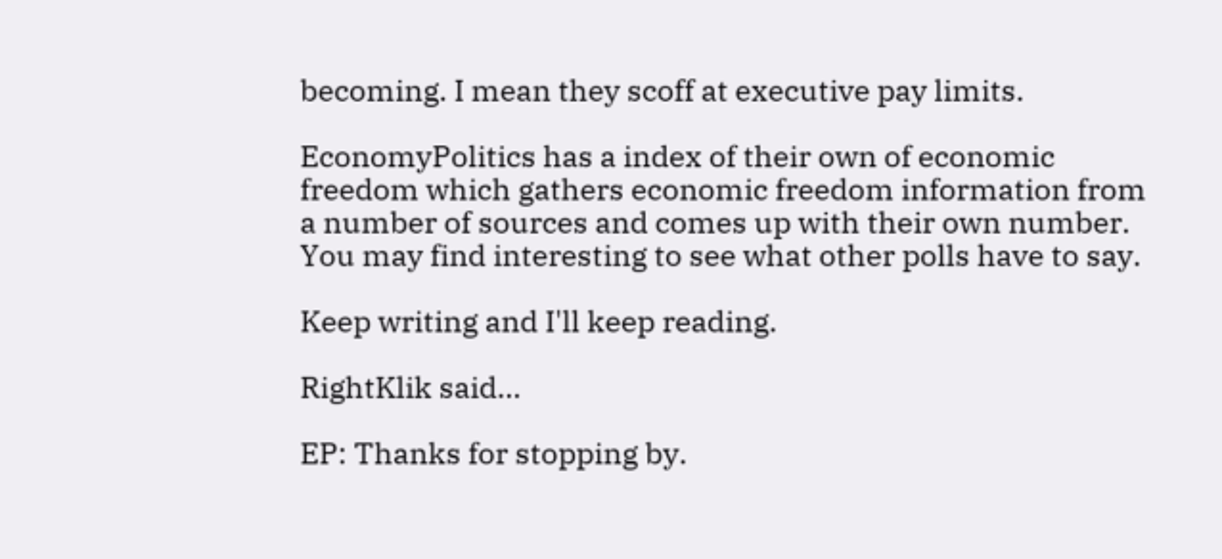becoming. I mean they scoff at executive pay limits.

EconomyPolitics has a index of their own of economic freedom which gathers economic freedom information from a number of sources and comes up with their own number. You may find interesting to see what other polls have to say.

Keep writing and I'll keep reading.

RightKlik said...

EP: Thanks for stopping by.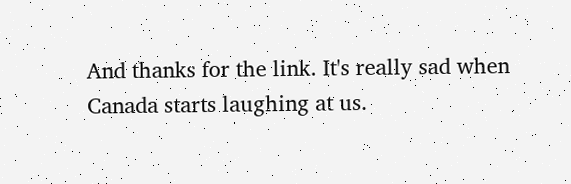And thanks for the link. It's really sad when Canada starts laughing at us.